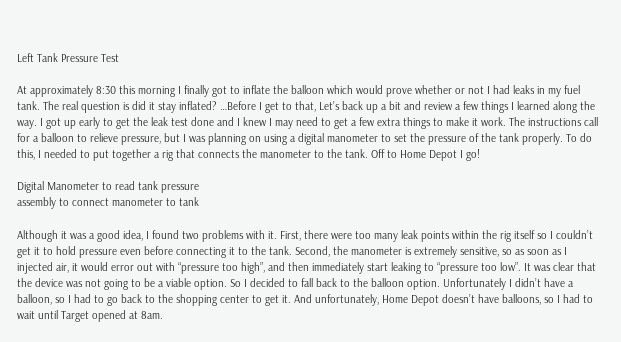Left Tank Pressure Test

At approximately 8:30 this morning I finally got to inflate the balloon which would prove whether or not I had leaks in my fuel tank. The real question is did it stay inflated? …Before I get to that, Let’s back up a bit and review a few things I learned along the way. I got up early to get the leak test done and I knew I may need to get a few extra things to make it work. The instructions call for a balloon to relieve pressure, but I was planning on using a digital manometer to set the pressure of the tank properly. To do this, I needed to put together a rig that connects the manometer to the tank. Off to Home Depot I go!

Digital Manometer to read tank pressure
assembly to connect manometer to tank

Although it was a good idea, I found two problems with it. First, there were too many leak points within the rig itself so I couldn’t get it to hold pressure even before connecting it to the tank. Second, the manometer is extremely sensitive, so as soon as I injected air, it would error out with “pressure too high”, and then immediately start leaking to “pressure too low”. It was clear that the device was not going to be a viable option. So I decided to fall back to the balloon option. Unfortunately I didn’t have a balloon, so I had to go back to the shopping center to get it. And unfortunately, Home Depot doesn’t have balloons, so I had to wait until Target opened at 8am.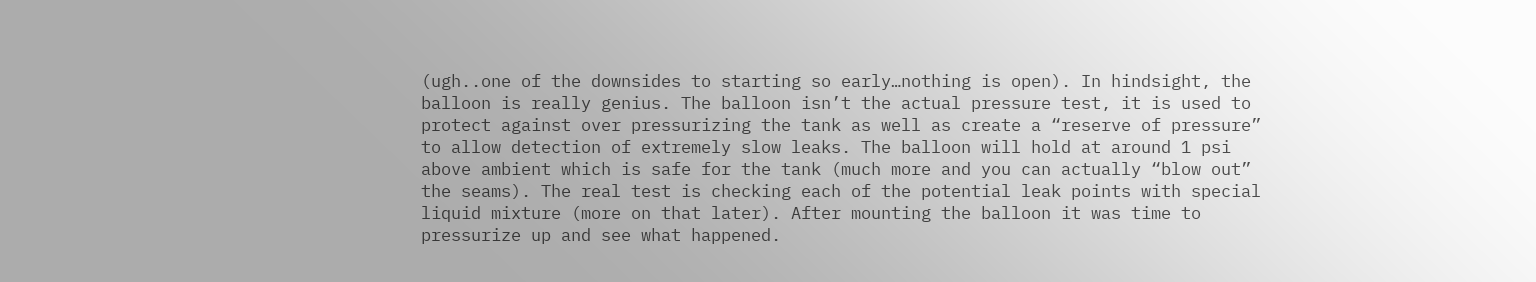(ugh..one of the downsides to starting so early…nothing is open). In hindsight, the balloon is really genius. The balloon isn’t the actual pressure test, it is used to protect against over pressurizing the tank as well as create a “reserve of pressure” to allow detection of extremely slow leaks. The balloon will hold at around 1 psi above ambient which is safe for the tank (much more and you can actually “blow out” the seams). The real test is checking each of the potential leak points with special liquid mixture (more on that later). After mounting the balloon it was time to pressurize up and see what happened.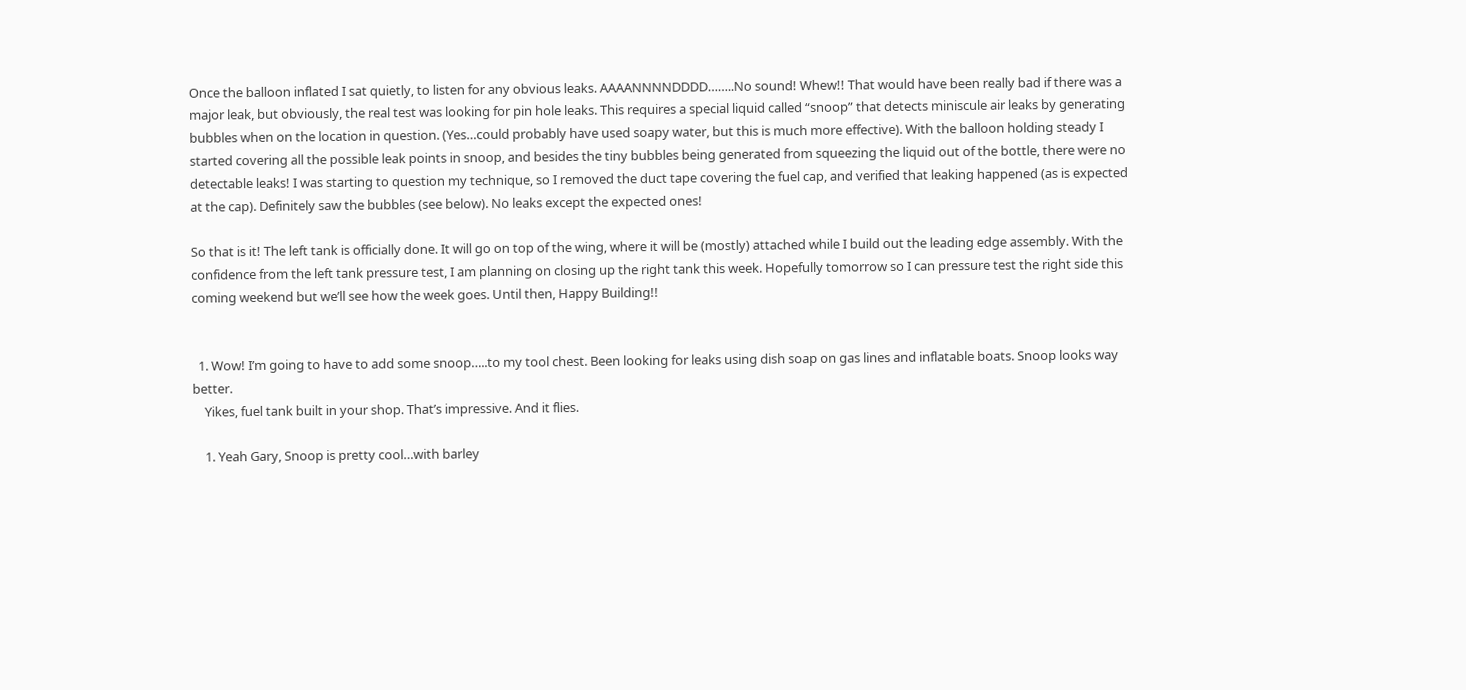Once the balloon inflated I sat quietly, to listen for any obvious leaks. AAAANNNNDDDD……..No sound! Whew!! That would have been really bad if there was a major leak, but obviously, the real test was looking for pin hole leaks. This requires a special liquid called “snoop” that detects miniscule air leaks by generating bubbles when on the location in question. (Yes…could probably have used soapy water, but this is much more effective). With the balloon holding steady I started covering all the possible leak points in snoop, and besides the tiny bubbles being generated from squeezing the liquid out of the bottle, there were no detectable leaks! I was starting to question my technique, so I removed the duct tape covering the fuel cap, and verified that leaking happened (as is expected at the cap). Definitely saw the bubbles (see below). No leaks except the expected ones!

So that is it! The left tank is officially done. It will go on top of the wing, where it will be (mostly) attached while I build out the leading edge assembly. With the confidence from the left tank pressure test, I am planning on closing up the right tank this week. Hopefully tomorrow so I can pressure test the right side this coming weekend but we’ll see how the week goes. Until then, Happy Building!!


  1. Wow! I’m going to have to add some snoop…..to my tool chest. Been looking for leaks using dish soap on gas lines and inflatable boats. Snoop looks way better.
    Yikes, fuel tank built in your shop. That’s impressive. And it flies.

    1. Yeah Gary, Snoop is pretty cool…with barley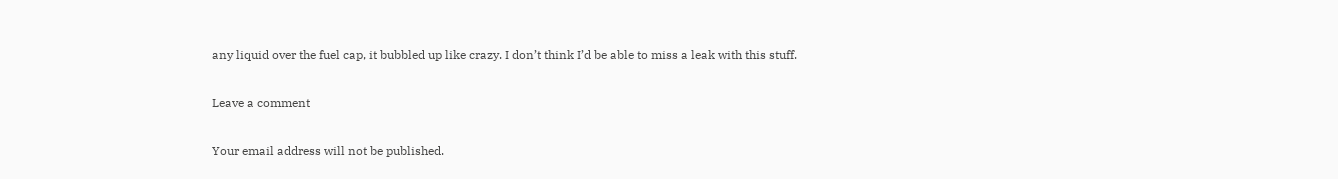any liquid over the fuel cap, it bubbled up like crazy. I don’t think I’d be able to miss a leak with this stuff.

Leave a comment

Your email address will not be published.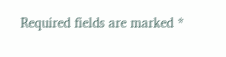Required fields are marked *